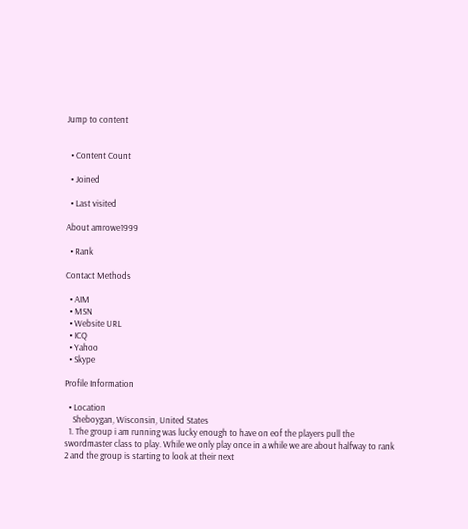Jump to content


  • Content Count

  • Joined

  • Last visited

About amrowe1999

  • Rank

Contact Methods

  • AIM
  • MSN
  • Website URL
  • ICQ
  • Yahoo
  • Skype

Profile Information

  • Location
    Sheboygan, Wisconsin, United States
  1. The group i am running was lucky enough to have on eof the players pull the swordmaster class to play. While we only play once in a while we are about halfway to rank 2 and the group is starting to look at their next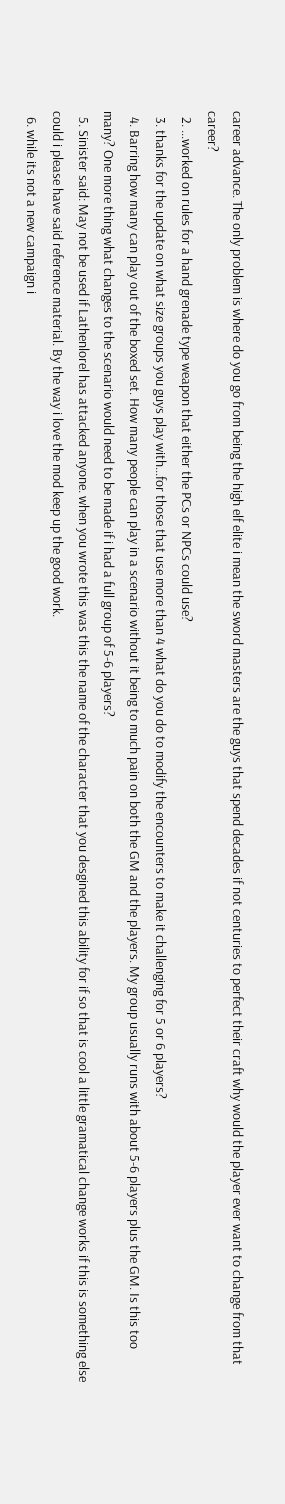career advance. The only problem is where do you go from being the high elf elite i mean the sword masters are the guys that spend decades if not centuries to perfect their craft why would the player ever want to change from that career?
  2. ...worked on rules for a hand grenade type weapon that either the PCs or NPCs could use?
  3. thanks for the update on what size groups you guys play with...for those that use more than 4 what do you do to modify the encounters to make it challenging for 5 or 6 players?
  4. Barring how many can play out of the boxed set. How many people can play in a scenario without it being to much pain on both the GM and the players. My group usually runs with about 5-6 players plus the GM. Is this too many? One more thing what changes to the scenario would need to be made if i had a full group of 5-6 players?
  5. Sinister said: May not be used if Lathenlorel has attacked anyone. when you wrote this was this the name of the character that you desgined this ability for if so that is cool a little gramatical change works if this is something else could i please have said reference material. By the way i love the mod keep up the good work.
  6. while its not a new campaign i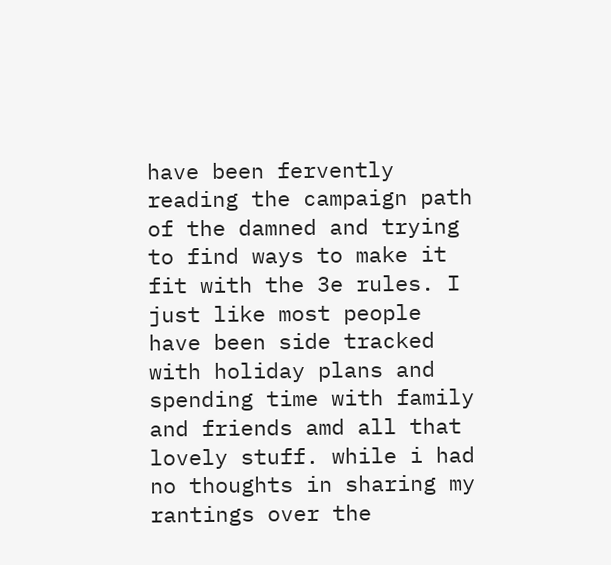have been fervently reading the campaign path of the damned and trying to find ways to make it fit with the 3e rules. I just like most people have been side tracked with holiday plans and spending time with family and friends amd all that lovely stuff. while i had no thoughts in sharing my rantings over the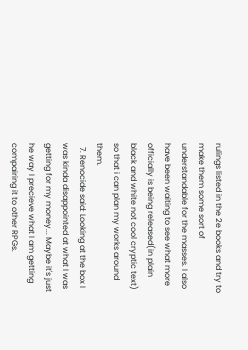rulings listed in the 2e books and try to make them some sort of understandable for the masses. I also have been waiting to see what more officially is being released(in plain black and white not cool cryptic text) so that i can plan my works around them.
  7. Renocide said: Looking at the box I was kinda disappointed at what I was getting for my money... Maybe it's just he way I precieve what I am getting compairing it to other RPGs.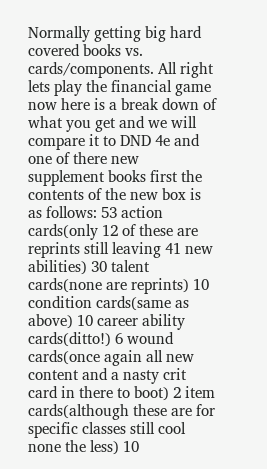Normally getting big hard covered books vs. cards/components. All right lets play the financial game now here is a break down of what you get and we will compare it to DND 4e and one of there new supplement books first the contents of the new box is as follows: 53 action cards(only 12 of these are reprints still leaving 41 new abilities) 30 talent cards(none are reprints) 10 condition cards(same as above) 10 career ability cards(ditto!) 6 wound cards(once again all new content and a nasty crit card in there to boot) 2 item cards(although these are for specific classes still cool none the less) 10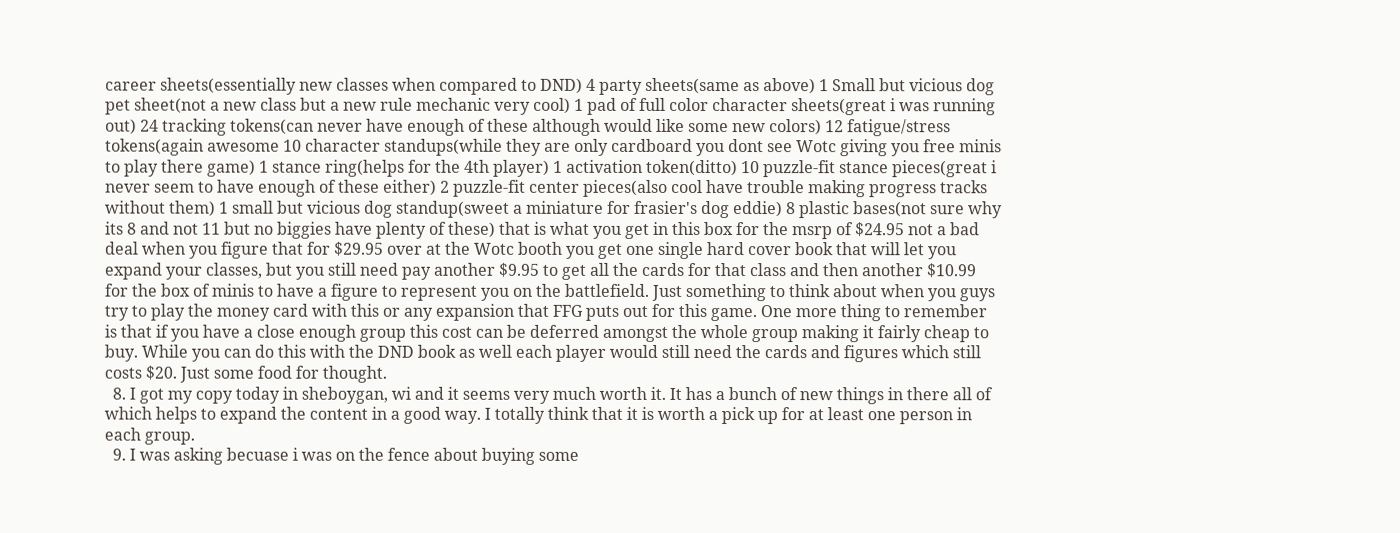career sheets(essentially new classes when compared to DND) 4 party sheets(same as above) 1 Small but vicious dog pet sheet(not a new class but a new rule mechanic very cool) 1 pad of full color character sheets(great i was running out) 24 tracking tokens(can never have enough of these although would like some new colors) 12 fatigue/stress tokens(again awesome 10 character standups(while they are only cardboard you dont see Wotc giving you free minis to play there game) 1 stance ring(helps for the 4th player) 1 activation token(ditto) 10 puzzle-fit stance pieces(great i never seem to have enough of these either) 2 puzzle-fit center pieces(also cool have trouble making progress tracks without them) 1 small but vicious dog standup(sweet a miniature for frasier's dog eddie) 8 plastic bases(not sure why its 8 and not 11 but no biggies have plenty of these) that is what you get in this box for the msrp of $24.95 not a bad deal when you figure that for $29.95 over at the Wotc booth you get one single hard cover book that will let you expand your classes, but you still need pay another $9.95 to get all the cards for that class and then another $10.99 for the box of minis to have a figure to represent you on the battlefield. Just something to think about when you guys try to play the money card with this or any expansion that FFG puts out for this game. One more thing to remember is that if you have a close enough group this cost can be deferred amongst the whole group making it fairly cheap to buy. While you can do this with the DND book as well each player would still need the cards and figures which still costs $20. Just some food for thought.
  8. I got my copy today in sheboygan, wi and it seems very much worth it. It has a bunch of new things in there all of which helps to expand the content in a good way. I totally think that it is worth a pick up for at least one person in each group.
  9. I was asking becuase i was on the fence about buying some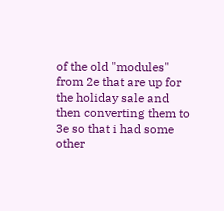of the old "modules" from 2e that are up for the holiday sale and then converting them to 3e so that i had some other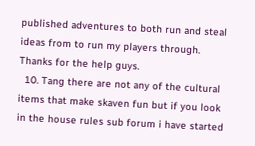published adventures to both run and steal ideas from to run my players through. Thanks for the help guys.
  10. Tang there are not any of the cultural items that make skaven fun but if you look in the house rules sub forum i have started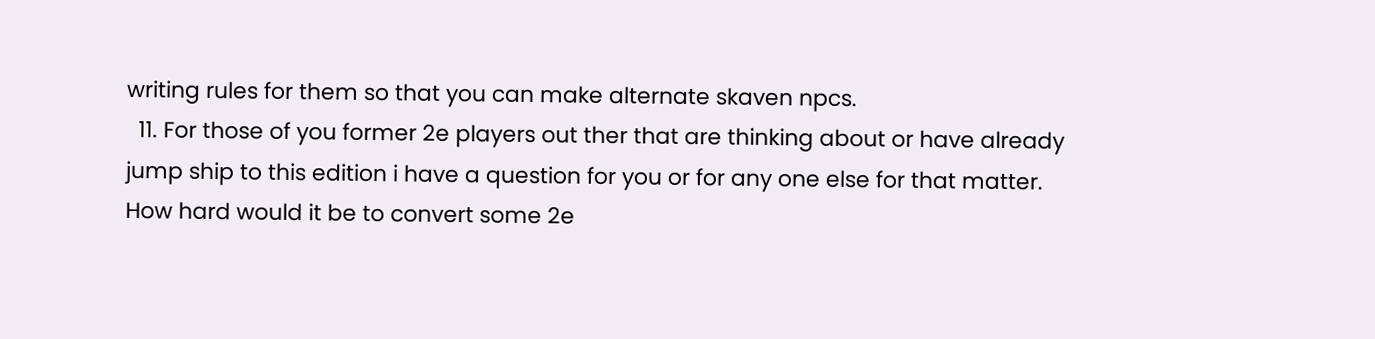writing rules for them so that you can make alternate skaven npcs.
  11. For those of you former 2e players out ther that are thinking about or have already jump ship to this edition i have a question for you or for any one else for that matter. How hard would it be to convert some 2e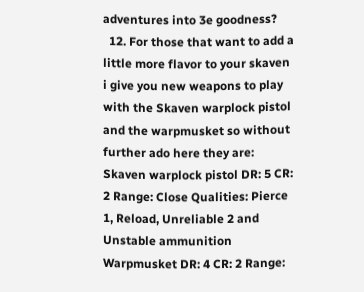adventures into 3e goodness?
  12. For those that want to add a little more flavor to your skaven i give you new weapons to play with the Skaven warplock pistol and the warpmusket so without further ado here they are: Skaven warplock pistol DR: 5 CR: 2 Range: Close Qualities: Pierce 1, Reload, Unreliable 2 and Unstable ammunition Warpmusket DR: 4 CR: 2 Range: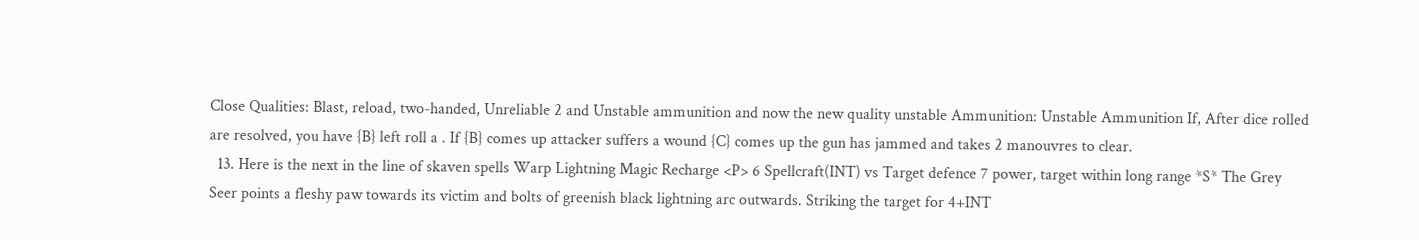Close Qualities: Blast, reload, two-handed, Unreliable 2 and Unstable ammunition and now the new quality unstable Ammunition: Unstable Ammunition If, After dice rolled are resolved, you have {B} left roll a . If {B} comes up attacker suffers a wound {C} comes up the gun has jammed and takes 2 manouvres to clear.
  13. Here is the next in the line of skaven spells Warp Lightning Magic Recharge <P> 6 Spellcraft(INT) vs Target defence 7 power, target within long range *S* The Grey Seer points a fleshy paw towards its victim and bolts of greenish black lightning arc outwards. Striking the target for 4+INT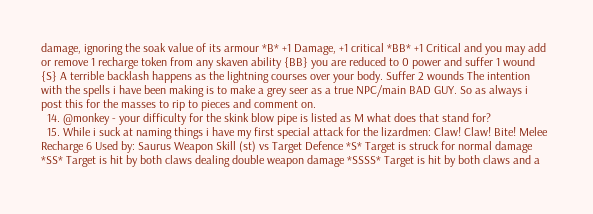damage, ignoring the soak value of its armour *B* +1 Damage, +1 critical *BB* +1 Critical and you may add or remove 1 recharge token from any skaven ability {BB} you are reduced to 0 power and suffer 1 wound {S} A terrible backlash happens as the lightning courses over your body. Suffer 2 wounds The intention with the spells i have been making is to make a grey seer as a true NPC/main BAD GUY. So as always i post this for the masses to rip to pieces and comment on.
  14. @monkey - your difficulty for the skink blow pipe is listed as M what does that stand for?
  15. While i suck at naming things i have my first special attack for the lizardmen: Claw! Claw! Bite! Melee Recharge 6 Used by: Saurus Weapon Skill (st) vs Target Defence *S* Target is struck for normal damage *SS* Target is hit by both claws dealing double weapon damage *SSSS* Target is hit by both claws and a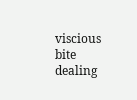viscious bite dealing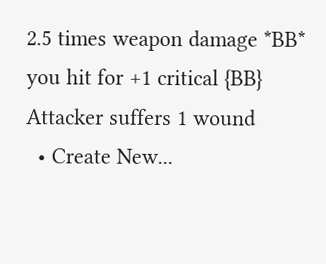2.5 times weapon damage *BB* you hit for +1 critical {BB} Attacker suffers 1 wound
  • Create New...